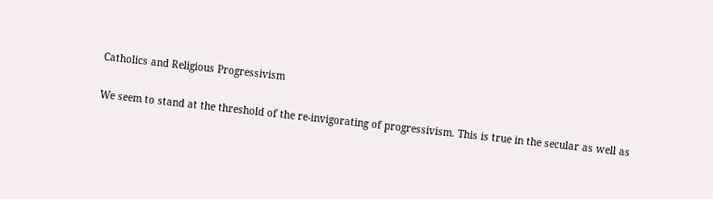Catholics and Religious Progressivism

We seem to stand at the threshold of the re-invigorating of progressivism. This is true in the secular as well as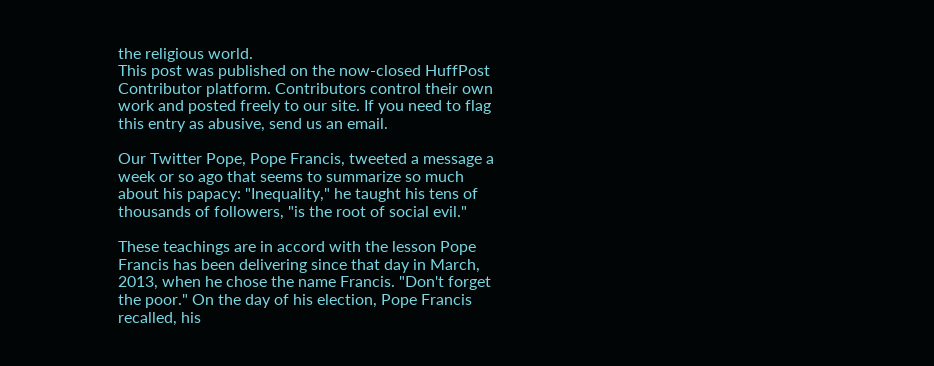the religious world.
This post was published on the now-closed HuffPost Contributor platform. Contributors control their own work and posted freely to our site. If you need to flag this entry as abusive, send us an email.

Our Twitter Pope, Pope Francis, tweeted a message a week or so ago that seems to summarize so much about his papacy: "Inequality," he taught his tens of thousands of followers, "is the root of social evil."

These teachings are in accord with the lesson Pope Francis has been delivering since that day in March, 2013, when he chose the name Francis. "Don't forget the poor." On the day of his election, Pope Francis recalled, his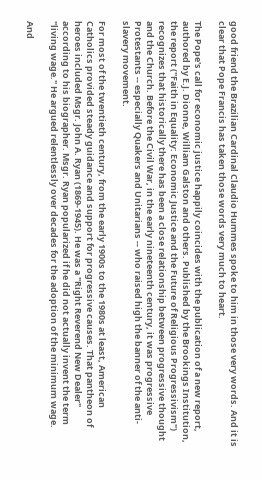good friend the Brazilian Cardinal Claudio Hummes spoke to him in those very words. And it is clear that Pope Francis has taken those words very much to heart.

The Pope's call for economic justice happily coincides with the publication of a new report, authored by E.J. Dionne, William Galston and others. Published by the Brookings Institution, the report ("Faith in Equality: Economic Justice and the Future of Religious Progressivism") recognizes that historically there has been a close relationship between progressive thought and the Church. Before the Civil War, in the early nineteenth century, it was progressive Protestants -- especially Quakers and Unitarians -- who raised high the banner of the anti-slavery movement.

For most of the twentieth century, from the early 1900s to the 1980s at least, American Catholics provided steady guidance and support for progressive causes. That pantheon of heroes included Msgr. John A. Ryan (1869-1945). He was a "Right Reverend New Dealer" according to his biographer. Msgr. Ryan popularized if he did not actually invent the term "living wage." He argued relentlessly over decades for the adoption of the minimum wage.

And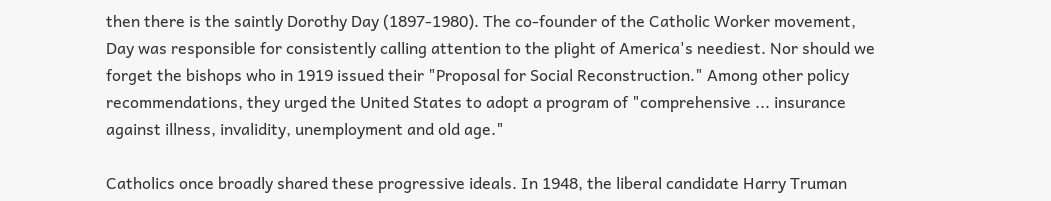then there is the saintly Dorothy Day (1897-1980). The co-founder of the Catholic Worker movement, Day was responsible for consistently calling attention to the plight of America's neediest. Nor should we forget the bishops who in 1919 issued their "Proposal for Social Reconstruction." Among other policy recommendations, they urged the United States to adopt a program of "comprehensive ... insurance against illness, invalidity, unemployment and old age."

Catholics once broadly shared these progressive ideals. In 1948, the liberal candidate Harry Truman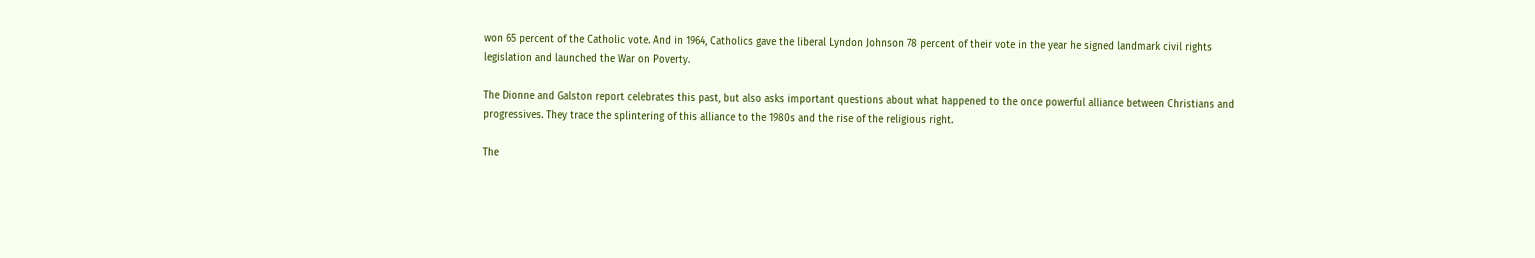won 65 percent of the Catholic vote. And in 1964, Catholics gave the liberal Lyndon Johnson 78 percent of their vote in the year he signed landmark civil rights legislation and launched the War on Poverty.

The Dionne and Galston report celebrates this past, but also asks important questions about what happened to the once powerful alliance between Christians and progressives. They trace the splintering of this alliance to the 1980s and the rise of the religious right.

The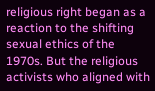religious right began as a reaction to the shifting sexual ethics of the 1970s. But the religious activists who aligned with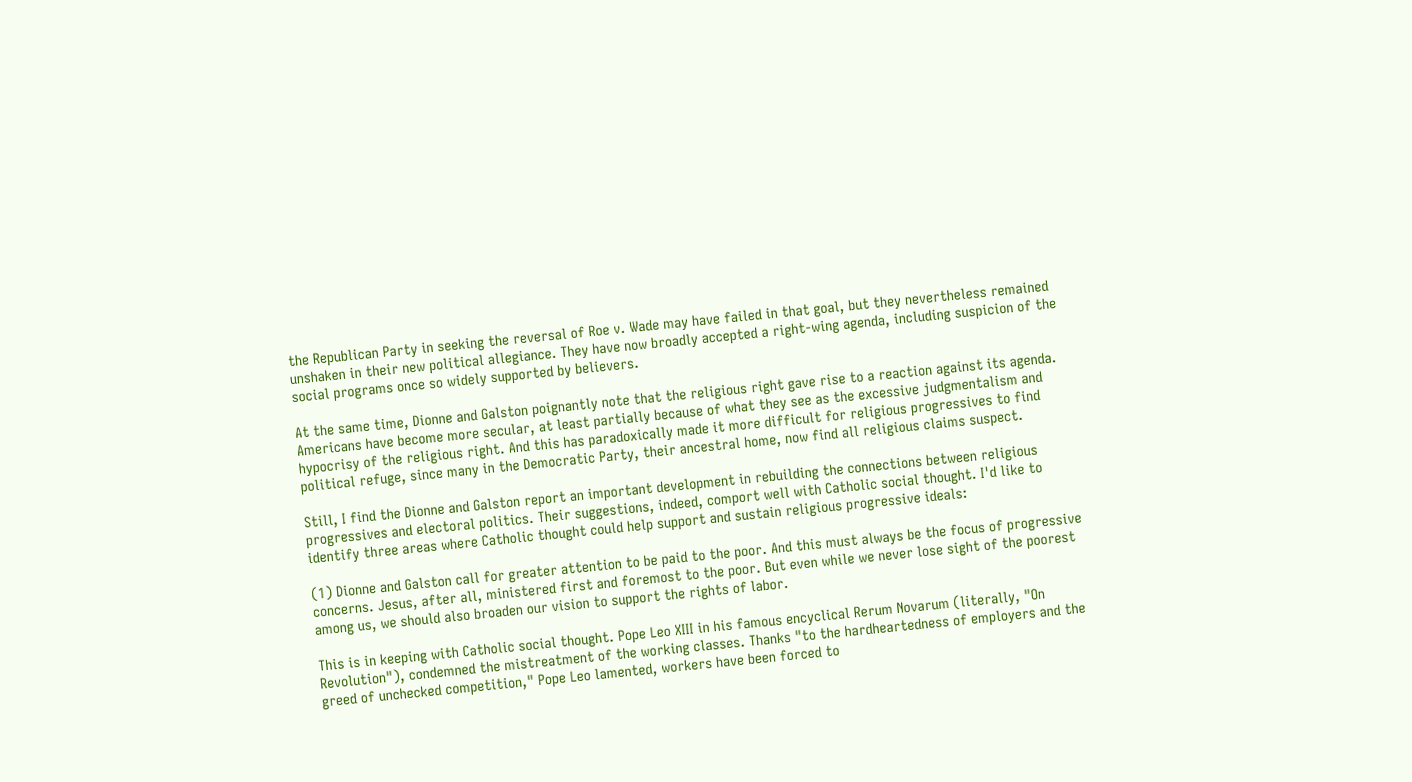the Republican Party in seeking the reversal of Roe v. Wade may have failed in that goal, but they nevertheless remained unshaken in their new political allegiance. They have now broadly accepted a right-wing agenda, including suspicion of the social programs once so widely supported by believers.

At the same time, Dionne and Galston poignantly note that the religious right gave rise to a reaction against its agenda. Americans have become more secular, at least partially because of what they see as the excessive judgmentalism and hypocrisy of the religious right. And this has paradoxically made it more difficult for religious progressives to find political refuge, since many in the Democratic Party, their ancestral home, now find all religious claims suspect.

Still, I find the Dionne and Galston report an important development in rebuilding the connections between religious progressives and electoral politics. Their suggestions, indeed, comport well with Catholic social thought. I'd like to identify three areas where Catholic thought could help support and sustain religious progressive ideals:

(1) Dionne and Galston call for greater attention to be paid to the poor. And this must always be the focus of progressive concerns. Jesus, after all, ministered first and foremost to the poor. But even while we never lose sight of the poorest among us, we should also broaden our vision to support the rights of labor.

This is in keeping with Catholic social thought. Pope Leo XIII in his famous encyclical Rerum Novarum (literally, "On Revolution"), condemned the mistreatment of the working classes. Thanks "to the hardheartedness of employers and the greed of unchecked competition," Pope Leo lamented, workers have been forced to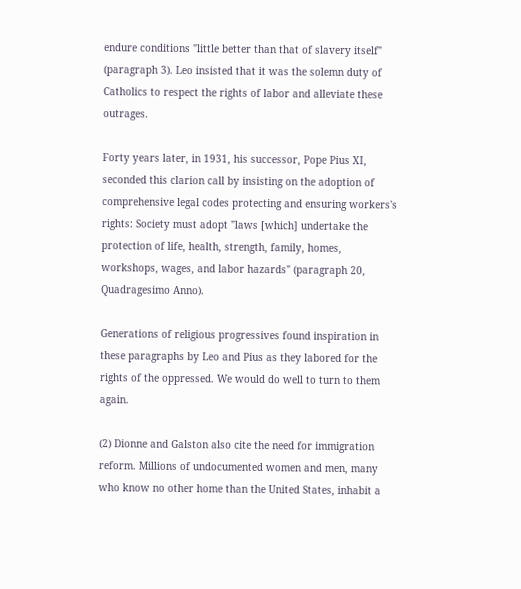endure conditions "little better than that of slavery itself" (paragraph 3). Leo insisted that it was the solemn duty of Catholics to respect the rights of labor and alleviate these outrages.

Forty years later, in 1931, his successor, Pope Pius XI, seconded this clarion call by insisting on the adoption of comprehensive legal codes protecting and ensuring workers's rights: Society must adopt "laws [which] undertake the protection of life, health, strength, family, homes, workshops, wages, and labor hazards" (paragraph 20, Quadragesimo Anno).

Generations of religious progressives found inspiration in these paragraphs by Leo and Pius as they labored for the rights of the oppressed. We would do well to turn to them again.

(2) Dionne and Galston also cite the need for immigration reform. Millions of undocumented women and men, many who know no other home than the United States, inhabit a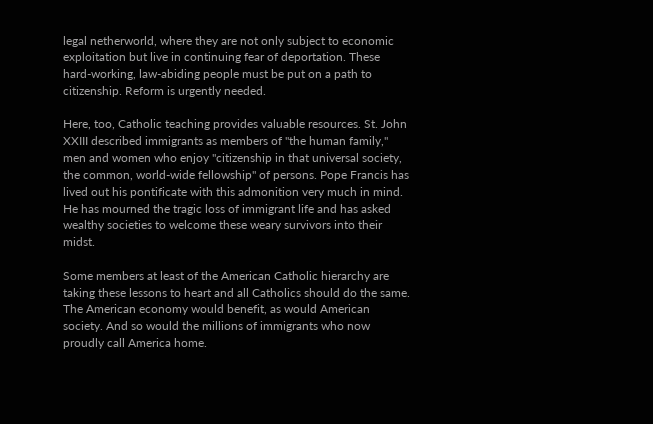legal netherworld, where they are not only subject to economic exploitation but live in continuing fear of deportation. These hard-working, law-abiding people must be put on a path to citizenship. Reform is urgently needed.

Here, too, Catholic teaching provides valuable resources. St. John XXIII described immigrants as members of "the human family," men and women who enjoy "citizenship in that universal society, the common, world-wide fellowship" of persons. Pope Francis has lived out his pontificate with this admonition very much in mind. He has mourned the tragic loss of immigrant life and has asked wealthy societies to welcome these weary survivors into their midst.

Some members at least of the American Catholic hierarchy are taking these lessons to heart and all Catholics should do the same. The American economy would benefit, as would American society. And so would the millions of immigrants who now proudly call America home.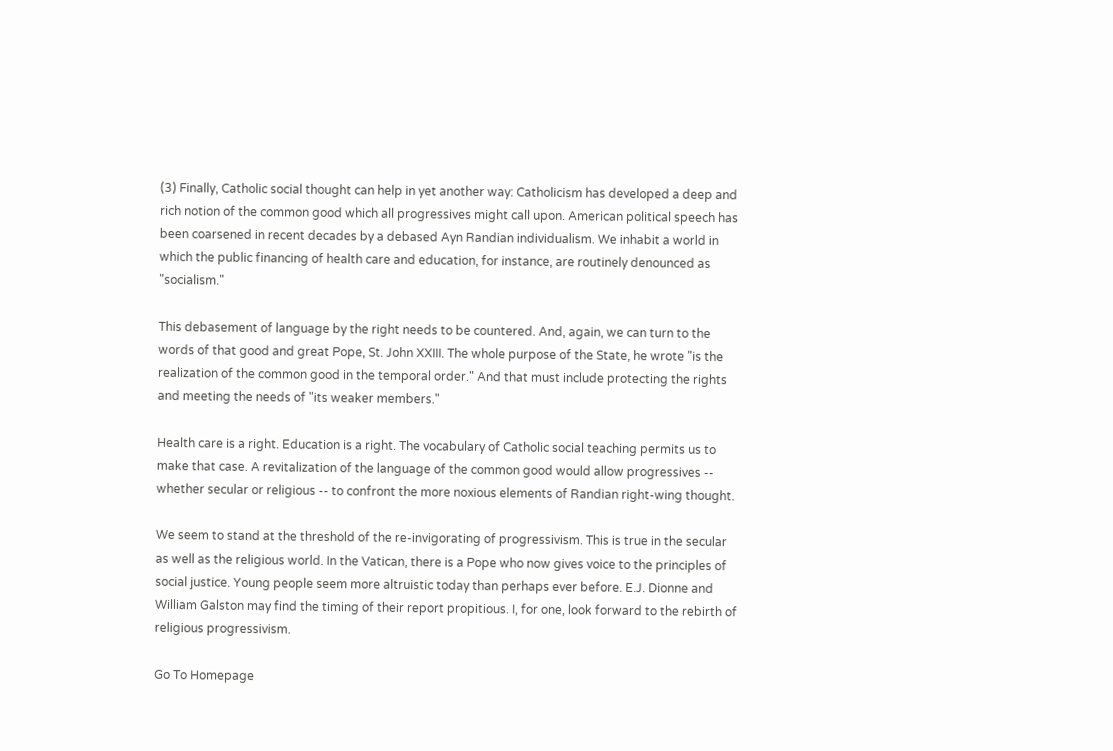(3) Finally, Catholic social thought can help in yet another way: Catholicism has developed a deep and rich notion of the common good which all progressives might call upon. American political speech has been coarsened in recent decades by a debased Ayn Randian individualism. We inhabit a world in which the public financing of health care and education, for instance, are routinely denounced as "socialism."

This debasement of language by the right needs to be countered. And, again, we can turn to the words of that good and great Pope, St. John XXIII. The whole purpose of the State, he wrote "is the realization of the common good in the temporal order." And that must include protecting the rights and meeting the needs of "its weaker members."

Health care is a right. Education is a right. The vocabulary of Catholic social teaching permits us to make that case. A revitalization of the language of the common good would allow progressives -- whether secular or religious -- to confront the more noxious elements of Randian right-wing thought.

We seem to stand at the threshold of the re-invigorating of progressivism. This is true in the secular as well as the religious world. In the Vatican, there is a Pope who now gives voice to the principles of social justice. Young people seem more altruistic today than perhaps ever before. E.J. Dionne and William Galston may find the timing of their report propitious. I, for one, look forward to the rebirth of religious progressivism.

Go To Homepage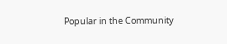Popular in the Community